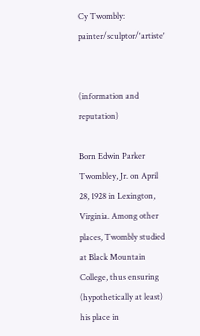Cy Twombly: painter/sculptor/'artiste'


(information and reputation)

Born Edwin Parker Twombley, Jr. on April 28, 1928 in Lexington, Virginia. Among other places, Twombly studied at Black Mountain College, thus ensuring (hypothetically at least) his place in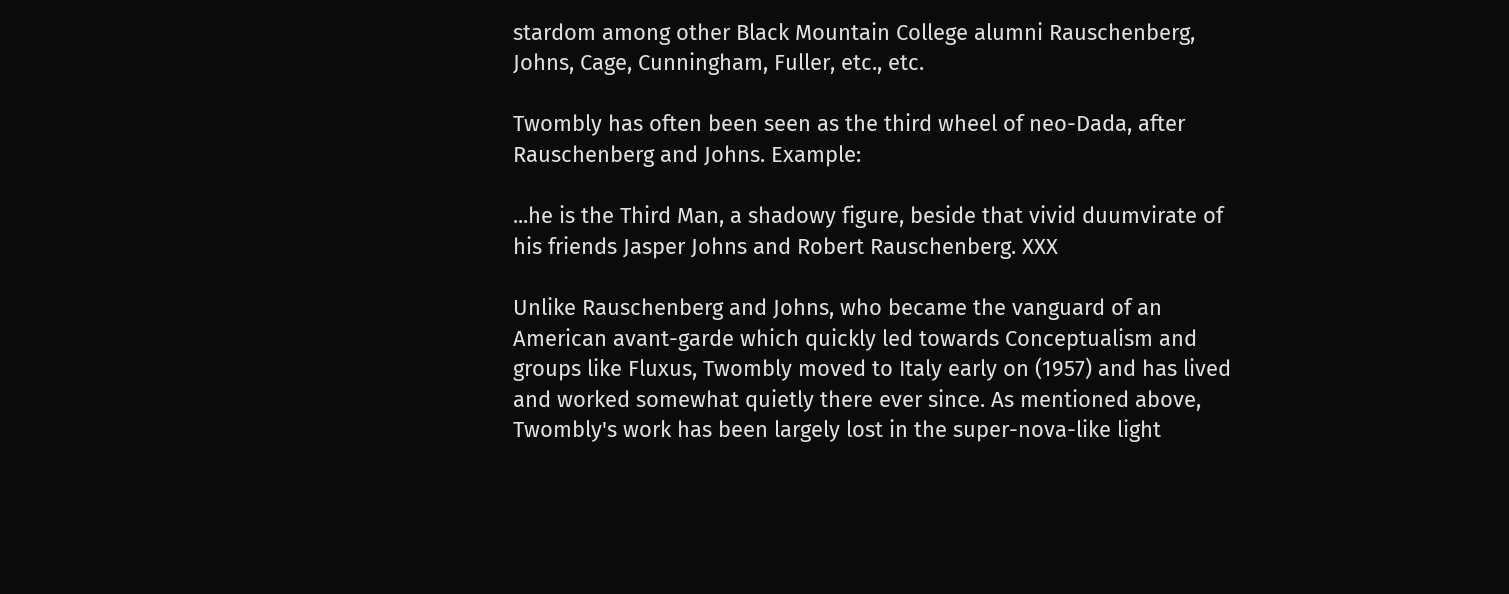stardom among other Black Mountain College alumni Rauschenberg, Johns, Cage, Cunningham, Fuller, etc., etc.

Twombly has often been seen as the third wheel of neo-Dada, after Rauschenberg and Johns. Example:

...he is the Third Man, a shadowy figure, beside that vivid duumvirate of his friends Jasper Johns and Robert Rauschenberg. XXX

Unlike Rauschenberg and Johns, who became the vanguard of an American avant-garde which quickly led towards Conceptualism and groups like Fluxus, Twombly moved to Italy early on (1957) and has lived and worked somewhat quietly there ever since. As mentioned above, Twombly's work has been largely lost in the super-nova-like light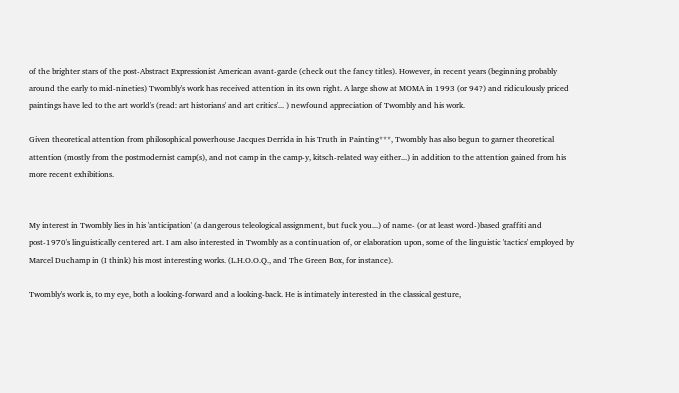of the brighter stars of the post-Abstract Expressionist American avant-garde (check out the fancy titles). However, in recent years (beginning probably around the early to mid-nineties) Twombly's work has received attention in its own right. A large show at MOMA in 1993 (or 94?) and ridiculously priced paintings have led to the art world's (read: art historians' and art critics'... ) newfound appreciation of Twombly and his work.

Given theoretical attention from philosophical powerhouse Jacques Derrida in his Truth in Painting***, Twombly has also begun to garner theoretical attention (mostly from the postmodernist camp(s), and not camp in the camp-y, kitsch-related way either...) in addition to the attention gained from his more recent exhibitions.


My interest in Twombly lies in his 'anticipation' (a dangerous teleological assignment, but fuck you...) of name- (or at least word-)based graffiti and post-1970's linguistically centered art. I am also interested in Twombly as a continuation of, or elaboration upon, some of the linguistic 'tactics' employed by Marcel Duchamp in (I think) his most interesting works. (L.H.O.O.Q., and The Green Box, for instance).

Twombly's work is, to my eye, both a looking-forward and a looking-back. He is intimately interested in the classical gesture,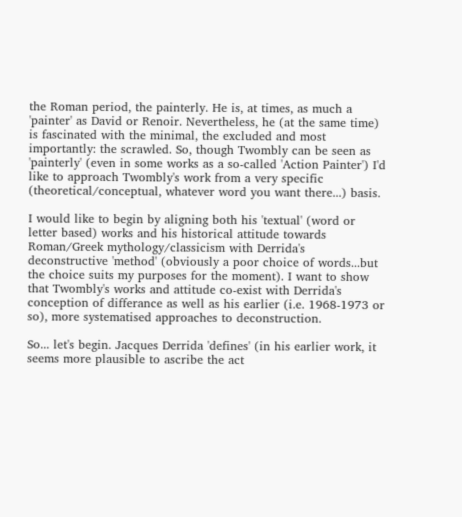the Roman period, the painterly. He is, at times, as much a 'painter' as David or Renoir. Nevertheless, he (at the same time) is fascinated with the minimal, the excluded and most importantly: the scrawled. So, though Twombly can be seen as 'painterly' (even in some works as a so-called 'Action Painter') I'd like to approach Twombly's work from a very specific (theoretical/conceptual, whatever word you want there...) basis.

I would like to begin by aligning both his 'textual' (word or letter based) works and his historical attitude towards Roman/Greek mythology/classicism with Derrida's deconstructive 'method' (obviously a poor choice of words...but the choice suits my purposes for the moment). I want to show that Twombly's works and attitude co-exist with Derrida's conception of differance as well as his earlier (i.e. 1968-1973 or so), more systematised approaches to deconstruction.

So... let's begin. Jacques Derrida 'defines' (in his earlier work, it seems more plausible to ascribe the act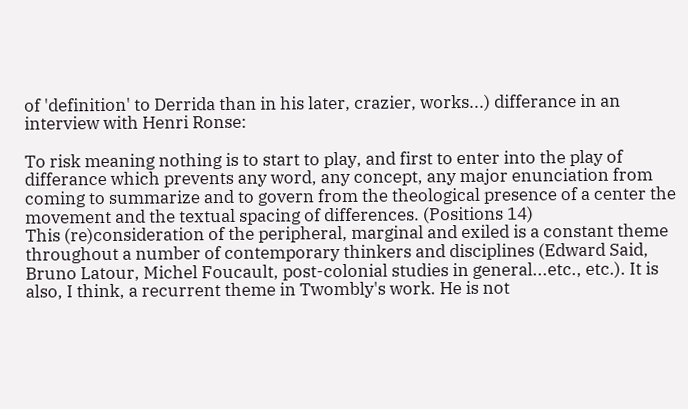of 'definition' to Derrida than in his later, crazier, works...) differance in an interview with Henri Ronse:

To risk meaning nothing is to start to play, and first to enter into the play of differance which prevents any word, any concept, any major enunciation from coming to summarize and to govern from the theological presence of a center the movement and the textual spacing of differences. (Positions 14)
This (re)consideration of the peripheral, marginal and exiled is a constant theme throughout a number of contemporary thinkers and disciplines (Edward Said, Bruno Latour, Michel Foucault, post-colonial studies in general...etc., etc.). It is also, I think, a recurrent theme in Twombly's work. He is not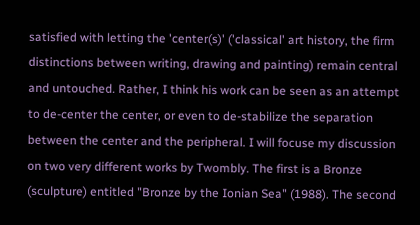satisfied with letting the 'center(s)' ('classical' art history, the firm distinctions between writing, drawing and painting) remain central and untouched. Rather, I think his work can be seen as an attempt to de-center the center, or even to de-stabilize the separation between the center and the peripheral. I will focuse my discussion on two very different works by Twombly. The first is a Bronze (sculpture) entitled "Bronze by the Ionian Sea" (1988). The second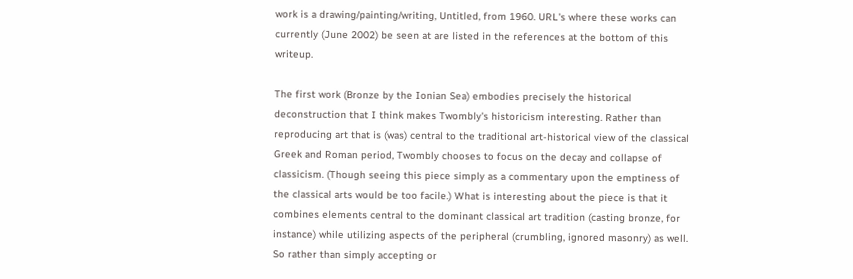work is a drawing/painting/writing, Untitled, from 1960. URL's where these works can currently (June 2002) be seen at are listed in the references at the bottom of this writeup.

The first work (Bronze by the Ionian Sea) embodies precisely the historical deconstruction that I think makes Twombly's historicism interesting. Rather than reproducing art that is (was) central to the traditional art-historical view of the classical Greek and Roman period, Twombly chooses to focus on the decay and collapse of classicism. (Though seeing this piece simply as a commentary upon the emptiness of the classical arts would be too facile.) What is interesting about the piece is that it combines elements central to the dominant classical art tradition (casting bronze, for instance) while utilizing aspects of the peripheral (crumbling, ignored masonry) as well. So rather than simply accepting or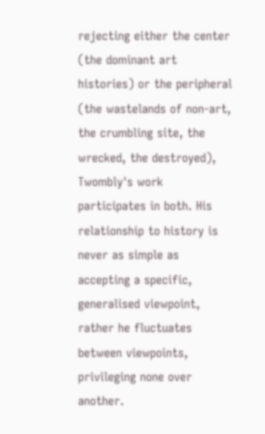rejecting either the center (the dominant art histories) or the peripheral (the wastelands of non-art, the crumbling site, the wrecked, the destroyed), Twombly's work participates in both. His relationship to history is never as simple as accepting a specific, generalised viewpoint, rather he fluctuates between viewpoints, privileging none over another.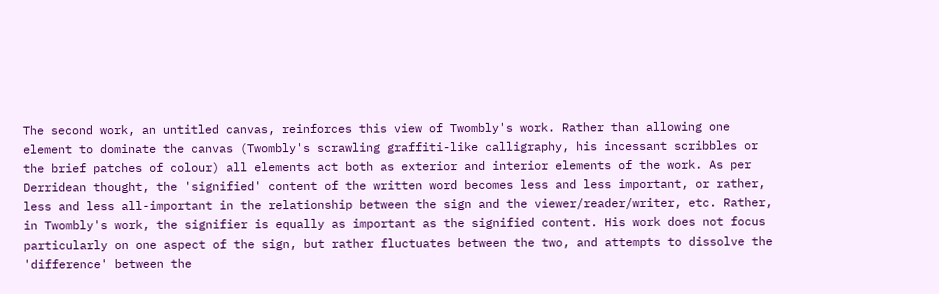The second work, an untitled canvas, reinforces this view of Twombly's work. Rather than allowing one element to dominate the canvas (Twombly's scrawling graffiti-like calligraphy, his incessant scribbles or the brief patches of colour) all elements act both as exterior and interior elements of the work. As per Derridean thought, the 'signified' content of the written word becomes less and less important, or rather, less and less all-important in the relationship between the sign and the viewer/reader/writer, etc. Rather, in Twombly's work, the signifier is equally as important as the signified content. His work does not focus particularly on one aspect of the sign, but rather fluctuates between the two, and attempts to dissolve the 'difference' between the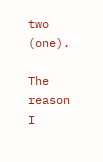two (one).

The reason I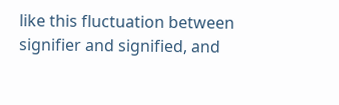like this fluctuation between signifier and signified, and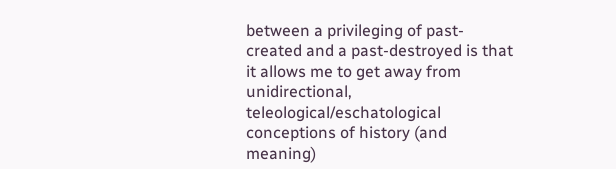between a privileging of past-created and a past-destroyed is that it allows me to get away from unidirectional, teleological/eschatological conceptions of history (and meaning)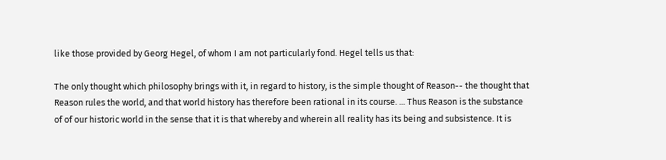like those provided by Georg Hegel, of whom I am not particularly fond. Hegel tells us that:

The only thought which philosophy brings with it, in regard to history, is the simple thought of Reason-- the thought that Reason rules the world, and that world history has therefore been rational in its course. ... Thus Reason is the substance of of our historic world in the sense that it is that whereby and wherein all reality has its being and subsistence. It is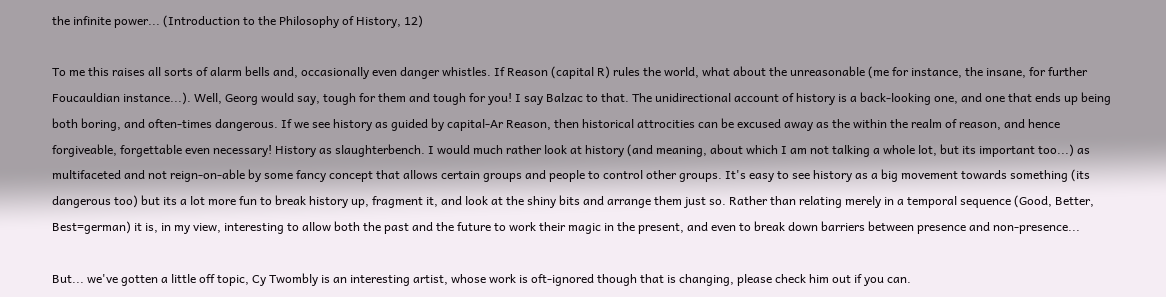the infinite power... (Introduction to the Philosophy of History, 12)

To me this raises all sorts of alarm bells and, occasionally even danger whistles. If Reason (capital R) rules the world, what about the unreasonable (me for instance, the insane, for further Foucauldian instance...). Well, Georg would say, tough for them and tough for you! I say Balzac to that. The unidirectional account of history is a back-looking one, and one that ends up being both boring, and often-times dangerous. If we see history as guided by capital-Ar Reason, then historical attrocities can be excused away as the within the realm of reason, and hence forgiveable, forgettable even necessary! History as slaughterbench. I would much rather look at history (and meaning, about which I am not talking a whole lot, but its important too...) as multifaceted and not reign-on-able by some fancy concept that allows certain groups and people to control other groups. It's easy to see history as a big movement towards something (its dangerous too) but its a lot more fun to break history up, fragment it, and look at the shiny bits and arrange them just so. Rather than relating merely in a temporal sequence (Good, Better, Best=german) it is, in my view, interesting to allow both the past and the future to work their magic in the present, and even to break down barriers between presence and non-presence...

But... we've gotten a little off topic, Cy Twombly is an interesting artist, whose work is oft-ignored though that is changing, please check him out if you can.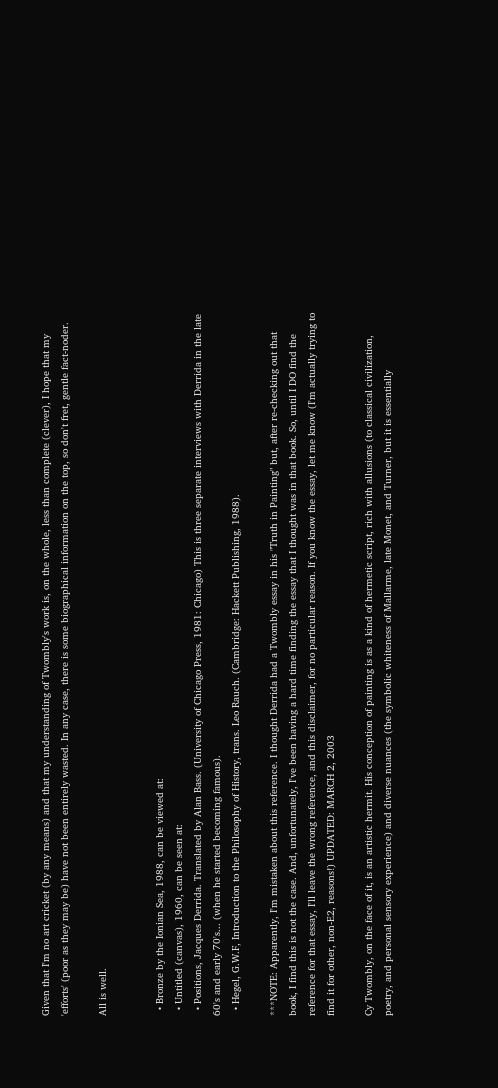Given that I'm no art cricket (by any means) and that my understanding of Twombly's work is, on the whole, less than complete (clever), I hope that my 'efforts' (poor as they may be) have not been entirely wasted. In any case, there is some biographical information on the top, so don't fret, gentle fact-noder.

All is well.


  • Bronze by the Ionian Sea, 1988, can be viewed at:
  • Untitled (canvas), 1960, can be seen at:
  • Positions, Jacques Derrida. Translated by Alan Bass. (University of Chicago Press, 1981: Chicago) This is three separate interviews with Derrida in the late 60's and early 70's... (when he started becoming famous).
  • Hegel, G.W.F, Introduction to the Philosophy of History, trans. Leo Rauch. (Cambridge: Hackett Publishing, 1988).

***NOTE: Apparently, I'm mistaken about this reference. I thought Derrida had a Twombly essay in his "Truth in Painting" but, after re-checking out that book, I find this is not the case. And, unfortunately, I've been having a hard time finding the essay that I thought was in that book. So, until I DO find the reference for that essay, I'll leave the wrong reference, and this disclaimer, for no particular reason. If you know the essay, let me know (I'm actually trying to find it for other, non-E2, reasons!) UPDATED: MARCH 2, 2003

Cy Twombly, on the face of it, is an artistic hermit. His conception of painting is as a kind of hermetic script, rich with allusions (to classical civilization, poetry, and personal sensory experience) and diverse nuances (the symbolic whiteness of Mallarme, late Monet, and Turner, but it is essentially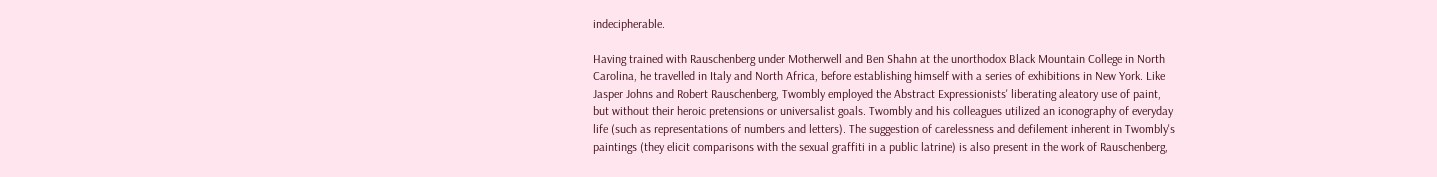indecipherable.

Having trained with Rauschenberg under Motherwell and Ben Shahn at the unorthodox Black Mountain College in North Carolina, he travelled in Italy and North Africa, before establishing himself with a series of exhibitions in New York. Like Jasper Johns and Robert Rauschenberg, Twombly employed the Abstract Expressionists' liberating aleatory use of paint, but without their heroic pretensions or universalist goals. Twombly and his colleagues utilized an iconography of everyday life (such as representations of numbers and letters). The suggestion of carelessness and defilement inherent in Twombly's paintings (they elicit comparisons with the sexual graffiti in a public latrine) is also present in the work of Rauschenberg,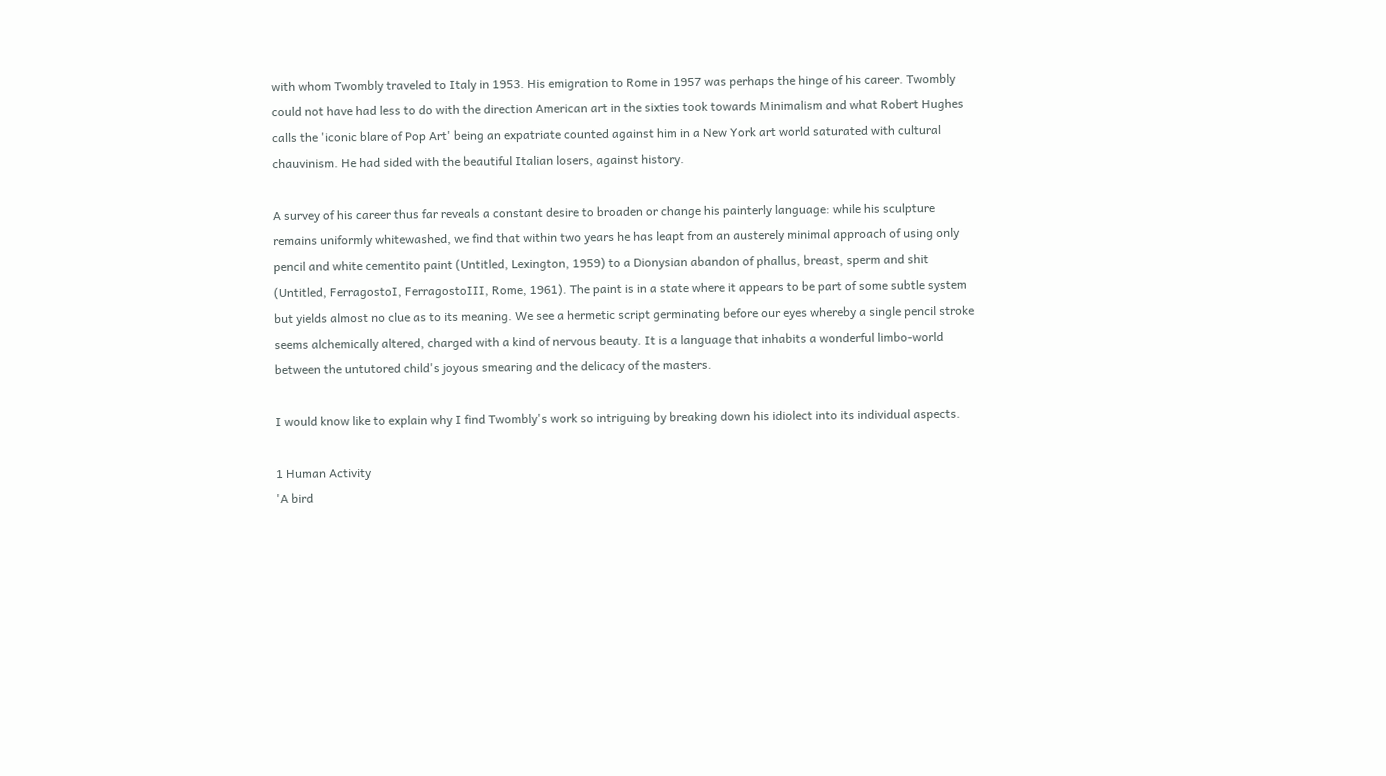with whom Twombly traveled to Italy in 1953. His emigration to Rome in 1957 was perhaps the hinge of his career. Twombly could not have had less to do with the direction American art in the sixties took towards Minimalism and what Robert Hughes calls the 'iconic blare of Pop Art' being an expatriate counted against him in a New York art world saturated with cultural chauvinism. He had sided with the beautiful Italian losers, against history.

A survey of his career thus far reveals a constant desire to broaden or change his painterly language: while his sculpture remains uniformly whitewashed, we find that within two years he has leapt from an austerely minimal approach of using only pencil and white cementito paint (Untitled, Lexington, 1959) to a Dionysian abandon of phallus, breast, sperm and shit (Untitled, FerragostoI, FerragostoIII, Rome, 1961). The paint is in a state where it appears to be part of some subtle system but yields almost no clue as to its meaning. We see a hermetic script germinating before our eyes whereby a single pencil stroke seems alchemically altered, charged with a kind of nervous beauty. It is a language that inhabits a wonderful limbo-world between the untutored child's joyous smearing and the delicacy of the masters.

I would know like to explain why I find Twombly's work so intriguing by breaking down his idiolect into its individual aspects.

1 Human Activity
'A bird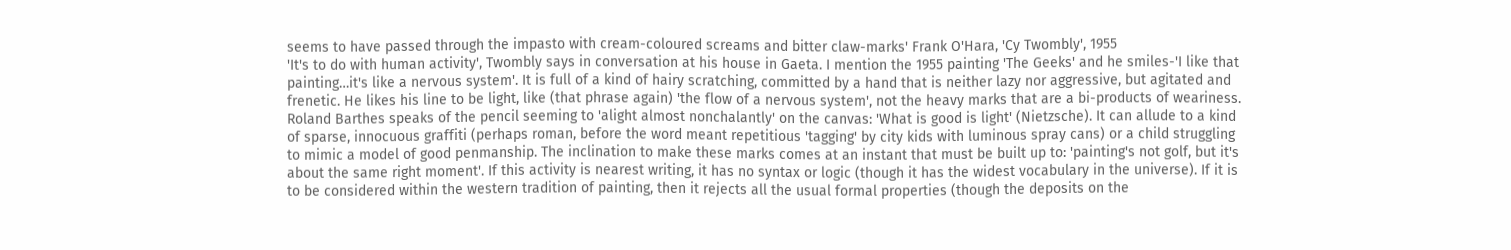seems to have passed through the impasto with cream-coloured screams and bitter claw-marks' Frank O'Hara, 'Cy Twombly', 1955
'It's to do with human activity', Twombly says in conversation at his house in Gaeta. I mention the 1955 painting 'The Geeks' and he smiles-'I like that painting…it's like a nervous system'. It is full of a kind of hairy scratching, committed by a hand that is neither lazy nor aggressive, but agitated and frenetic. He likes his line to be light, like (that phrase again) 'the flow of a nervous system', not the heavy marks that are a bi-products of weariness. Roland Barthes speaks of the pencil seeming to 'alight almost nonchalantly' on the canvas: 'What is good is light' (Nietzsche). It can allude to a kind of sparse, innocuous graffiti (perhaps roman, before the word meant repetitious 'tagging' by city kids with luminous spray cans) or a child struggling to mimic a model of good penmanship. The inclination to make these marks comes at an instant that must be built up to: 'painting's not golf, but it's about the same right moment'. If this activity is nearest writing, it has no syntax or logic (though it has the widest vocabulary in the universe). If it is to be considered within the western tradition of painting, then it rejects all the usual formal properties (though the deposits on the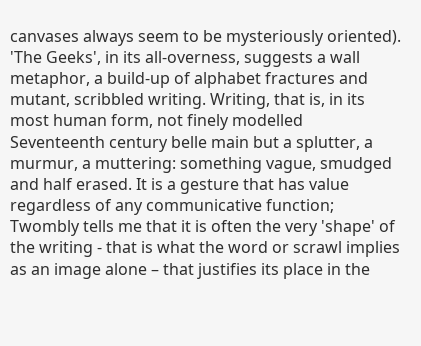canvases always seem to be mysteriously oriented). 'The Geeks', in its all-overness, suggests a wall metaphor, a build-up of alphabet fractures and mutant, scribbled writing. Writing, that is, in its most human form, not finely modelled Seventeenth century belle main but a splutter, a murmur, a muttering: something vague, smudged and half erased. It is a gesture that has value regardless of any communicative function; Twombly tells me that it is often the very 'shape' of the writing - that is what the word or scrawl implies as an image alone – that justifies its place in the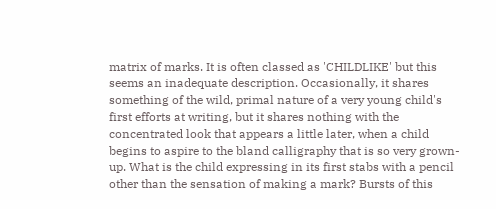matrix of marks. It is often classed as 'CHILDLIKE' but this seems an inadequate description. Occasionally, it shares something of the wild, primal nature of a very young child's first efforts at writing, but it shares nothing with the concentrated look that appears a little later, when a child begins to aspire to the bland calligraphy that is so very grown-up. What is the child expressing in its first stabs with a pencil other than the sensation of making a mark? Bursts of this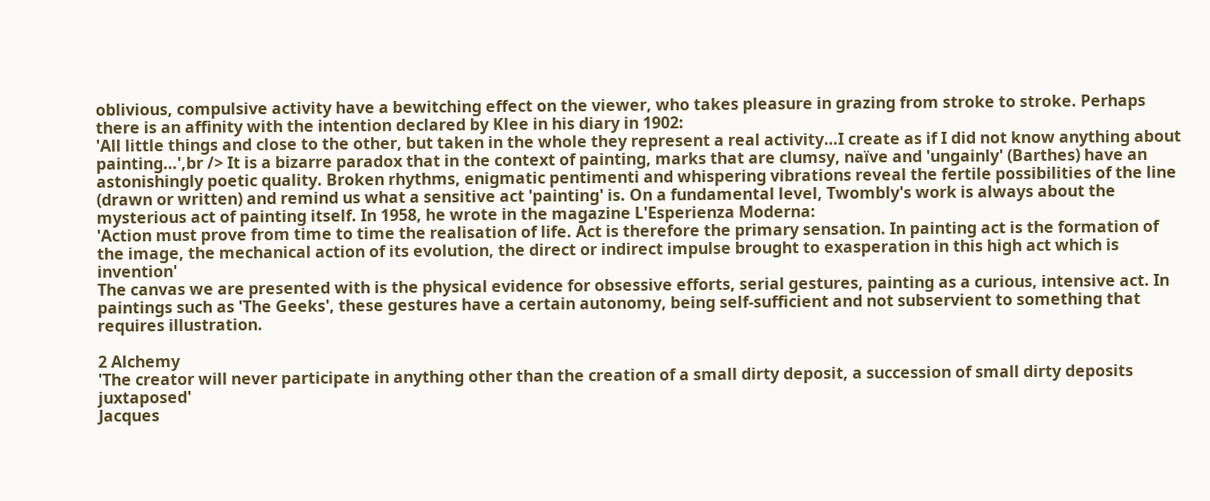oblivious, compulsive activity have a bewitching effect on the viewer, who takes pleasure in grazing from stroke to stroke. Perhaps there is an affinity with the intention declared by Klee in his diary in 1902:
'All little things and close to the other, but taken in the whole they represent a real activity…I create as if I did not know anything about painting…',br /> It is a bizarre paradox that in the context of painting, marks that are clumsy, naïve and 'ungainly' (Barthes) have an astonishingly poetic quality. Broken rhythms, enigmatic pentimenti and whispering vibrations reveal the fertile possibilities of the line (drawn or written) and remind us what a sensitive act 'painting' is. On a fundamental level, Twombly's work is always about the mysterious act of painting itself. In 1958, he wrote in the magazine L'Esperienza Moderna:
'Action must prove from time to time the realisation of life. Act is therefore the primary sensation. In painting act is the formation of the image, the mechanical action of its evolution, the direct or indirect impulse brought to exasperation in this high act which is invention'
The canvas we are presented with is the physical evidence for obsessive efforts, serial gestures, painting as a curious, intensive act. In paintings such as 'The Geeks', these gestures have a certain autonomy, being self-sufficient and not subservient to something that requires illustration.

2 Alchemy
'The creator will never participate in anything other than the creation of a small dirty deposit, a succession of small dirty deposits juxtaposed'
Jacques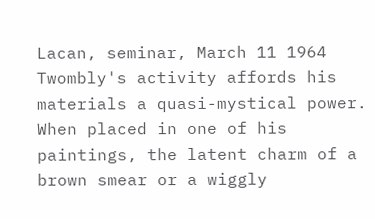Lacan, seminar, March 11 1964
Twombly's activity affords his materials a quasi-mystical power. When placed in one of his paintings, the latent charm of a brown smear or a wiggly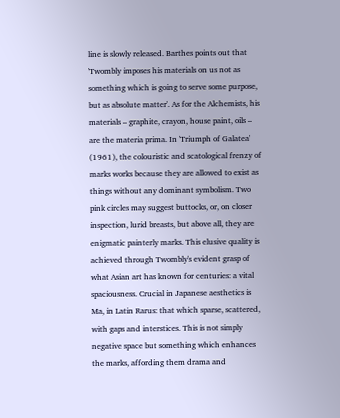line is slowly released. Barthes points out that 'Twombly imposes his materials on us not as something which is going to serve some purpose, but as absolute matter'. As for the Alchemists, his materials – graphite, crayon, house paint, oils – are the materia prima. In 'Triumph of Galatea' (1961), the colouristic and scatological frenzy of marks works because they are allowed to exist as things without any dominant symbolism. Two pink circles may suggest buttocks, or, on closer inspection, lurid breasts, but above all, they are enigmatic painterly marks. This elusive quality is achieved through Twombly's evident grasp of what Asian art has known for centuries: a vital spaciousness. Crucial in Japanese aesthetics is Ma, in Latin Rarus: that which sparse, scattered, with gaps and interstices. This is not simply negative space but something which enhances the marks, affording them drama and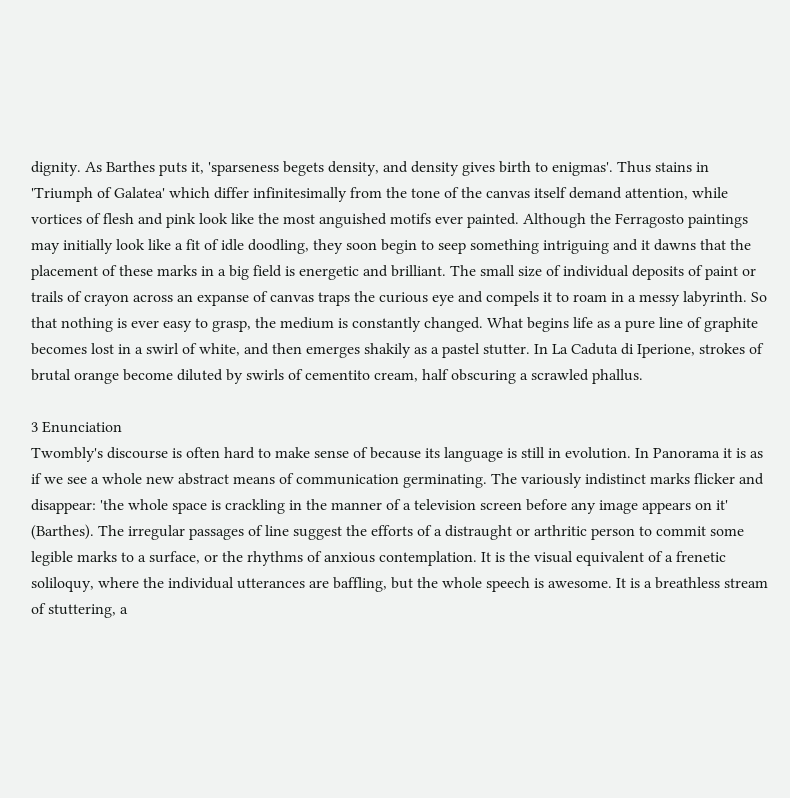dignity. As Barthes puts it, 'sparseness begets density, and density gives birth to enigmas'. Thus stains in 'Triumph of Galatea' which differ infinitesimally from the tone of the canvas itself demand attention, while vortices of flesh and pink look like the most anguished motifs ever painted. Although the Ferragosto paintings may initially look like a fit of idle doodling, they soon begin to seep something intriguing and it dawns that the placement of these marks in a big field is energetic and brilliant. The small size of individual deposits of paint or trails of crayon across an expanse of canvas traps the curious eye and compels it to roam in a messy labyrinth. So that nothing is ever easy to grasp, the medium is constantly changed. What begins life as a pure line of graphite becomes lost in a swirl of white, and then emerges shakily as a pastel stutter. In La Caduta di Iperione, strokes of brutal orange become diluted by swirls of cementito cream, half obscuring a scrawled phallus.

3 Enunciation
Twombly's discourse is often hard to make sense of because its language is still in evolution. In Panorama it is as if we see a whole new abstract means of communication germinating. The variously indistinct marks flicker and disappear: 'the whole space is crackling in the manner of a television screen before any image appears on it' (Barthes). The irregular passages of line suggest the efforts of a distraught or arthritic person to commit some legible marks to a surface, or the rhythms of anxious contemplation. It is the visual equivalent of a frenetic soliloquy, where the individual utterances are baffling, but the whole speech is awesome. It is a breathless stream of stuttering, a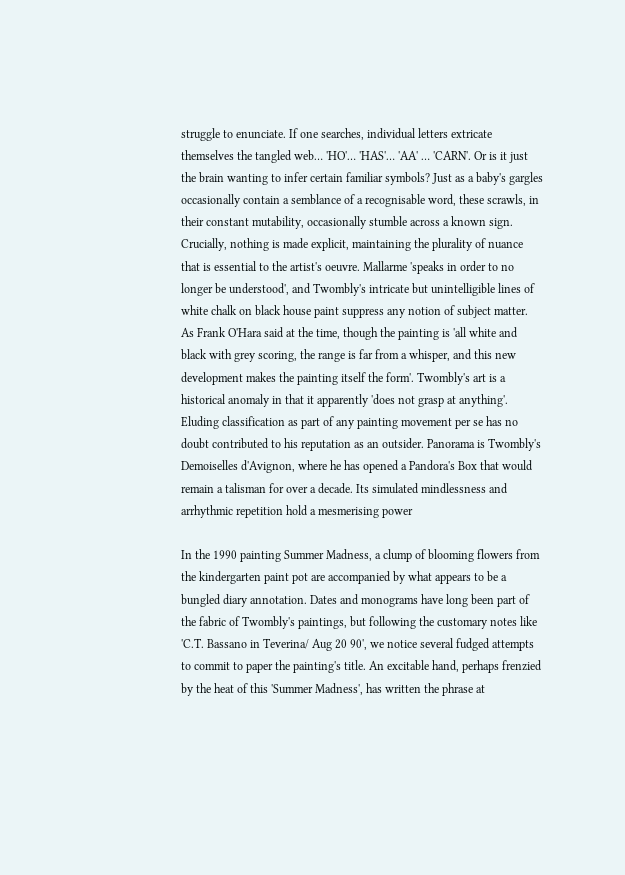struggle to enunciate. If one searches, individual letters extricate themselves the tangled web… 'HO'… 'HAS'… 'AA' … 'CARN'. Or is it just the brain wanting to infer certain familiar symbols? Just as a baby's gargles occasionally contain a semblance of a recognisable word, these scrawls, in their constant mutability, occasionally stumble across a known sign. Crucially, nothing is made explicit, maintaining the plurality of nuance that is essential to the artist's oeuvre. Mallarme 'speaks in order to no longer be understood', and Twombly's intricate but unintelligible lines of white chalk on black house paint suppress any notion of subject matter. As Frank O'Hara said at the time, though the painting is 'all white and black with grey scoring, the range is far from a whisper, and this new development makes the painting itself the form'. Twombly's art is a historical anomaly in that it apparently 'does not grasp at anything'. Eluding classification as part of any painting movement per se has no doubt contributed to his reputation as an outsider. Panorama is Twombly's Demoiselles d'Avignon, where he has opened a Pandora's Box that would remain a talisman for over a decade. Its simulated mindlessness and arrhythmic repetition hold a mesmerising power

In the 1990 painting Summer Madness, a clump of blooming flowers from the kindergarten paint pot are accompanied by what appears to be a bungled diary annotation. Dates and monograms have long been part of the fabric of Twombly's paintings, but following the customary notes like 'C.T. Bassano in Teverina/ Aug 20 90', we notice several fudged attempts to commit to paper the painting's title. An excitable hand, perhaps frenzied by the heat of this 'Summer Madness', has written the phrase at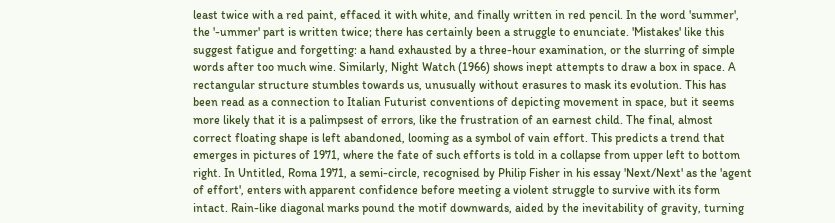least twice with a red paint, effaced it with white, and finally written in red pencil. In the word 'summer', the '-ummer' part is written twice; there has certainly been a struggle to enunciate. 'Mistakes' like this suggest fatigue and forgetting: a hand exhausted by a three-hour examination, or the slurring of simple words after too much wine. Similarly, Night Watch (1966) shows inept attempts to draw a box in space. A rectangular structure stumbles towards us, unusually without erasures to mask its evolution. This has been read as a connection to Italian Futurist conventions of depicting movement in space, but it seems more likely that it is a palimpsest of errors, like the frustration of an earnest child. The final, almost correct floating shape is left abandoned, looming as a symbol of vain effort. This predicts a trend that emerges in pictures of 1971, where the fate of such efforts is told in a collapse from upper left to bottom right. In Untitled, Roma 1971, a semi-circle, recognised by Philip Fisher in his essay 'Next/Next' as the 'agent of effort', enters with apparent confidence before meeting a violent struggle to survive with its form intact. Rain-like diagonal marks pound the motif downwards, aided by the inevitability of gravity, turning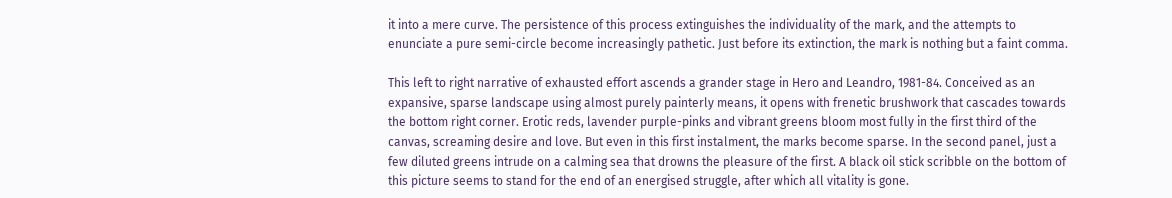it into a mere curve. The persistence of this process extinguishes the individuality of the mark, and the attempts to enunciate a pure semi-circle become increasingly pathetic. Just before its extinction, the mark is nothing but a faint comma.

This left to right narrative of exhausted effort ascends a grander stage in Hero and Leandro, 1981-84. Conceived as an expansive, sparse landscape using almost purely painterly means, it opens with frenetic brushwork that cascades towards the bottom right corner. Erotic reds, lavender purple-pinks and vibrant greens bloom most fully in the first third of the canvas, screaming desire and love. But even in this first instalment, the marks become sparse. In the second panel, just a few diluted greens intrude on a calming sea that drowns the pleasure of the first. A black oil stick scribble on the bottom of this picture seems to stand for the end of an energised struggle, after which all vitality is gone.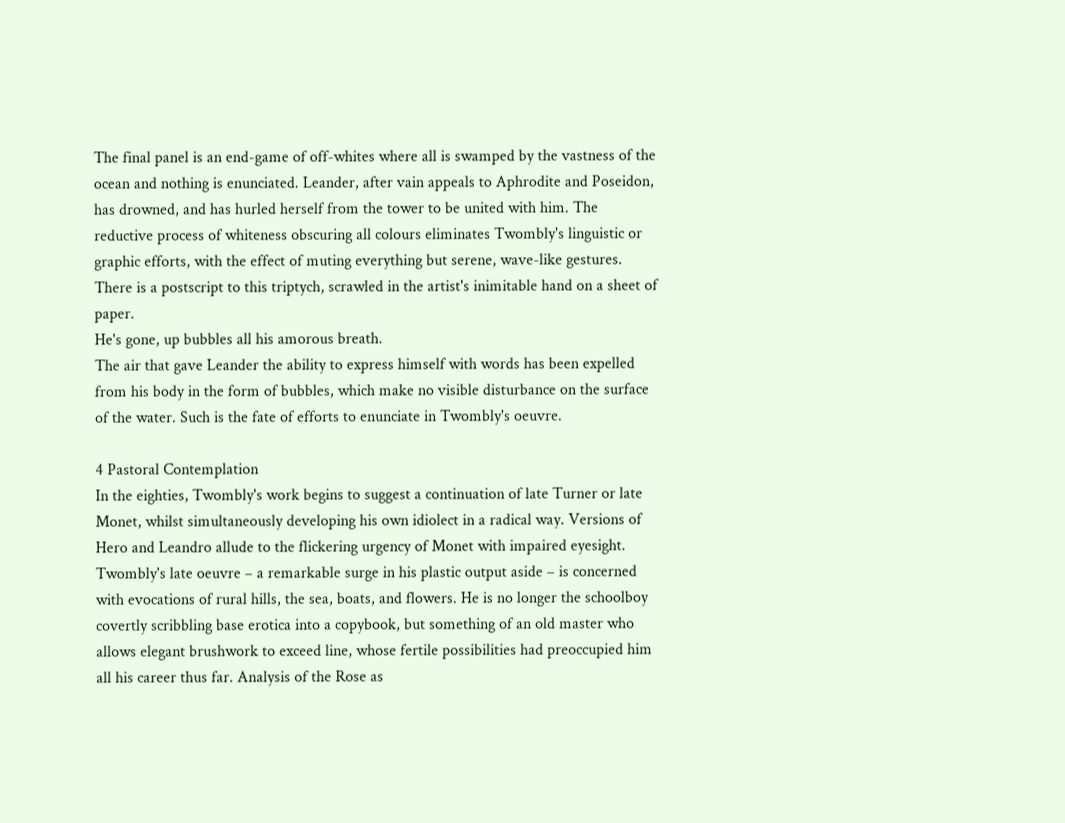The final panel is an end-game of off-whites where all is swamped by the vastness of the ocean and nothing is enunciated. Leander, after vain appeals to Aphrodite and Poseidon, has drowned, and has hurled herself from the tower to be united with him. The reductive process of whiteness obscuring all colours eliminates Twombly's linguistic or graphic efforts, with the effect of muting everything but serene, wave-like gestures. There is a postscript to this triptych, scrawled in the artist's inimitable hand on a sheet of paper.
He's gone, up bubbles all his amorous breath.
The air that gave Leander the ability to express himself with words has been expelled from his body in the form of bubbles, which make no visible disturbance on the surface of the water. Such is the fate of efforts to enunciate in Twombly's oeuvre.

4 Pastoral Contemplation
In the eighties, Twombly's work begins to suggest a continuation of late Turner or late Monet, whilst simultaneously developing his own idiolect in a radical way. Versions of Hero and Leandro allude to the flickering urgency of Monet with impaired eyesight. Twombly's late oeuvre – a remarkable surge in his plastic output aside – is concerned with evocations of rural hills, the sea, boats, and flowers. He is no longer the schoolboy covertly scribbling base erotica into a copybook, but something of an old master who allows elegant brushwork to exceed line, whose fertile possibilities had preoccupied him all his career thus far. Analysis of the Rose as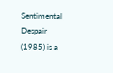Sentimental Despair (1985) is a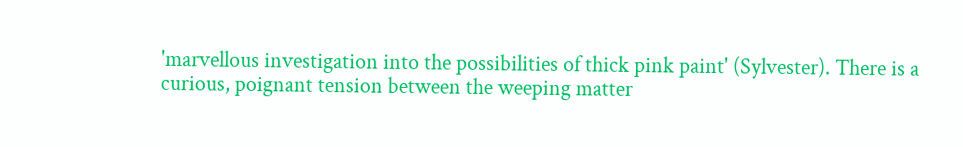'marvellous investigation into the possibilities of thick pink paint' (Sylvester). There is a curious, poignant tension between the weeping matter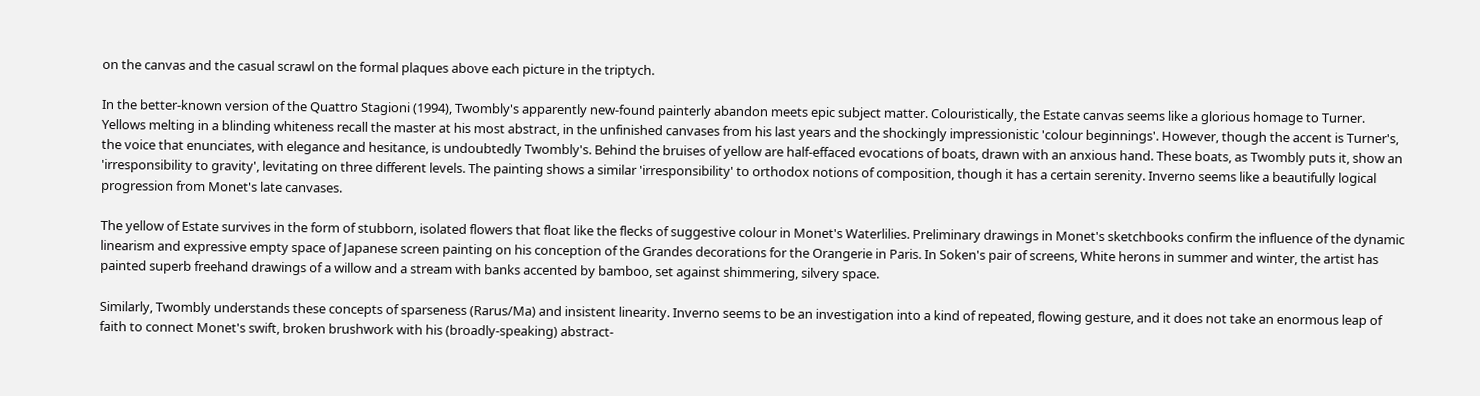on the canvas and the casual scrawl on the formal plaques above each picture in the triptych.

In the better-known version of the Quattro Stagioni (1994), Twombly's apparently new-found painterly abandon meets epic subject matter. Colouristically, the Estate canvas seems like a glorious homage to Turner. Yellows melting in a blinding whiteness recall the master at his most abstract, in the unfinished canvases from his last years and the shockingly impressionistic 'colour beginnings'. However, though the accent is Turner's, the voice that enunciates, with elegance and hesitance, is undoubtedly Twombly's. Behind the bruises of yellow are half-effaced evocations of boats, drawn with an anxious hand. These boats, as Twombly puts it, show an 'irresponsibility to gravity', levitating on three different levels. The painting shows a similar 'irresponsibility' to orthodox notions of composition, though it has a certain serenity. Inverno seems like a beautifully logical progression from Monet's late canvases.

The yellow of Estate survives in the form of stubborn, isolated flowers that float like the flecks of suggestive colour in Monet's Waterlilies. Preliminary drawings in Monet's sketchbooks confirm the influence of the dynamic linearism and expressive empty space of Japanese screen painting on his conception of the Grandes decorations for the Orangerie in Paris. In Soken's pair of screens, White herons in summer and winter, the artist has painted superb freehand drawings of a willow and a stream with banks accented by bamboo, set against shimmering, silvery space.

Similarly, Twombly understands these concepts of sparseness (Rarus/Ma) and insistent linearity. Inverno seems to be an investigation into a kind of repeated, flowing gesture, and it does not take an enormous leap of faith to connect Monet's swift, broken brushwork with his (broadly-speaking) abstract-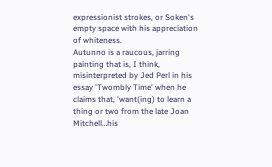expressionist strokes, or Soken's empty space with his appreciation of whiteness.
Autunno is a raucous, jarring painting that is, I think, misinterpreted by Jed Perl in his essay 'Twombly Time' when he claims that, 'want(ing) to learn a thing or two from the late Joan Mitchell…his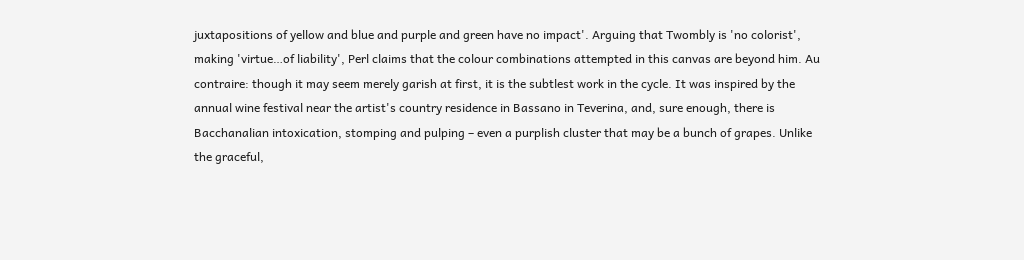juxtapositions of yellow and blue and purple and green have no impact'. Arguing that Twombly is 'no colorist', making 'virtue…of liability', Perl claims that the colour combinations attempted in this canvas are beyond him. Au contraire: though it may seem merely garish at first, it is the subtlest work in the cycle. It was inspired by the annual wine festival near the artist's country residence in Bassano in Teverina, and, sure enough, there is Bacchanalian intoxication, stomping and pulping – even a purplish cluster that may be a bunch of grapes. Unlike the graceful,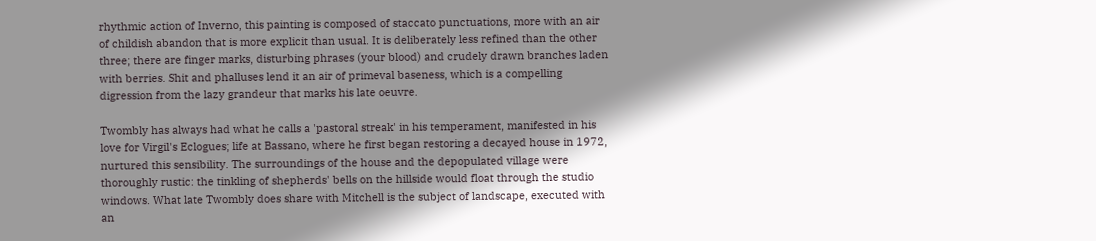rhythmic action of Inverno, this painting is composed of staccato punctuations, more with an air of childish abandon that is more explicit than usual. It is deliberately less refined than the other three; there are finger marks, disturbing phrases (your blood) and crudely drawn branches laden with berries. Shit and phalluses lend it an air of primeval baseness, which is a compelling digression from the lazy grandeur that marks his late oeuvre.

Twombly has always had what he calls a 'pastoral streak' in his temperament, manifested in his love for Virgil's Eclogues; life at Bassano, where he first began restoring a decayed house in 1972, nurtured this sensibility. The surroundings of the house and the depopulated village were thoroughly rustic: the tinkling of shepherds' bells on the hillside would float through the studio windows. What late Twombly does share with Mitchell is the subject of landscape, executed with an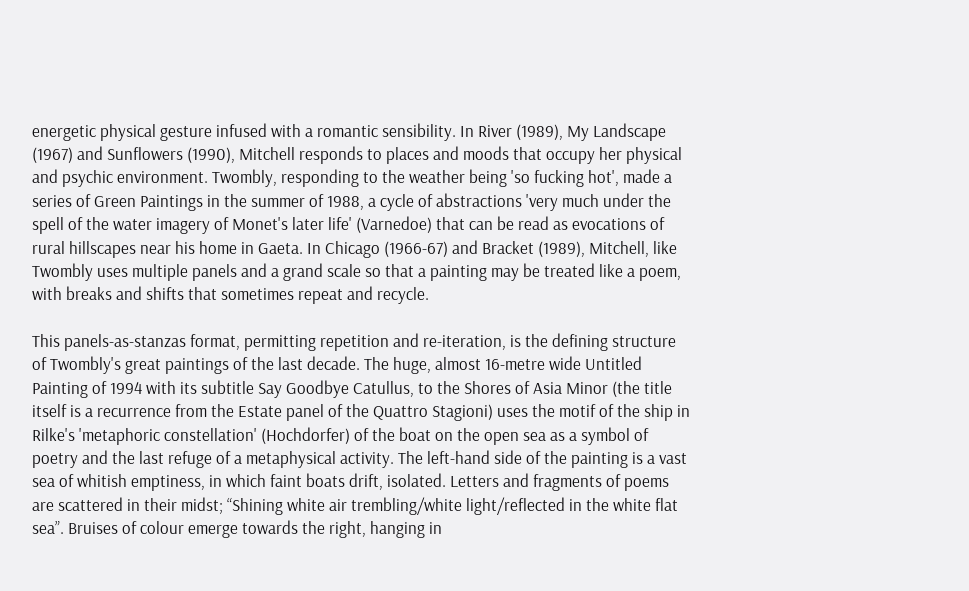energetic physical gesture infused with a romantic sensibility. In River (1989), My Landscape (1967) and Sunflowers (1990), Mitchell responds to places and moods that occupy her physical and psychic environment. Twombly, responding to the weather being 'so fucking hot', made a series of Green Paintings in the summer of 1988, a cycle of abstractions 'very much under the spell of the water imagery of Monet's later life' (Varnedoe) that can be read as evocations of rural hillscapes near his home in Gaeta. In Chicago (1966-67) and Bracket (1989), Mitchell, like Twombly uses multiple panels and a grand scale so that a painting may be treated like a poem, with breaks and shifts that sometimes repeat and recycle.

This panels-as-stanzas format, permitting repetition and re-iteration, is the defining structure of Twombly's great paintings of the last decade. The huge, almost 16-metre wide Untitled Painting of 1994 with its subtitle Say Goodbye Catullus, to the Shores of Asia Minor (the title itself is a recurrence from the Estate panel of the Quattro Stagioni) uses the motif of the ship in Rilke's 'metaphoric constellation' (Hochdorfer) of the boat on the open sea as a symbol of poetry and the last refuge of a metaphysical activity. The left-hand side of the painting is a vast sea of whitish emptiness, in which faint boats drift, isolated. Letters and fragments of poems are scattered in their midst; “Shining white air trembling/white light/reflected in the white flat sea”. Bruises of colour emerge towards the right, hanging in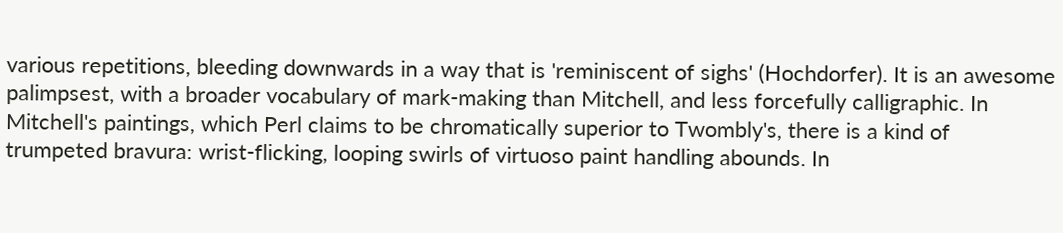various repetitions, bleeding downwards in a way that is 'reminiscent of sighs' (Hochdorfer). It is an awesome palimpsest, with a broader vocabulary of mark-making than Mitchell, and less forcefully calligraphic. In Mitchell's paintings, which Perl claims to be chromatically superior to Twombly's, there is a kind of trumpeted bravura: wrist-flicking, looping swirls of virtuoso paint handling abounds. In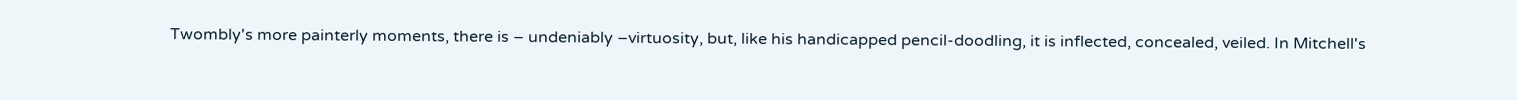Twombly's more painterly moments, there is – undeniably –virtuosity, but, like his handicapped pencil-doodling, it is inflected, concealed, veiled. In Mitchell's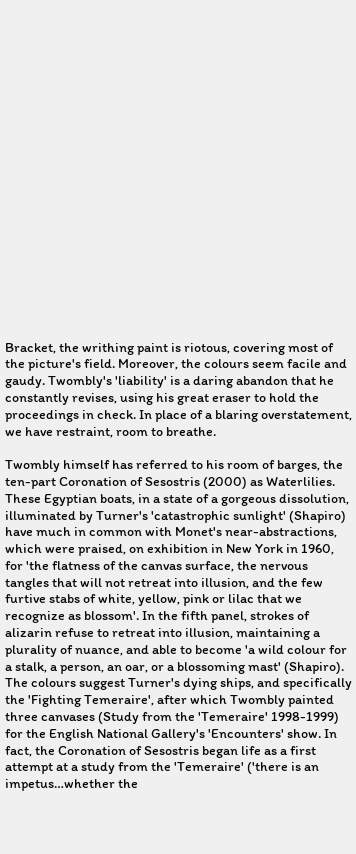Bracket, the writhing paint is riotous, covering most of the picture's field. Moreover, the colours seem facile and gaudy. Twombly's 'liability' is a daring abandon that he constantly revises, using his great eraser to hold the proceedings in check. In place of a blaring overstatement, we have restraint, room to breathe.

Twombly himself has referred to his room of barges, the ten-part Coronation of Sesostris (2000) as Waterlilies. These Egyptian boats, in a state of a gorgeous dissolution, illuminated by Turner's 'catastrophic sunlight' (Shapiro) have much in common with Monet's near-abstractions, which were praised, on exhibition in New York in 1960, for 'the flatness of the canvas surface, the nervous tangles that will not retreat into illusion, and the few furtive stabs of white, yellow, pink or lilac that we recognize as blossom'. In the fifth panel, strokes of alizarin refuse to retreat into illusion, maintaining a plurality of nuance, and able to become 'a wild colour for a stalk, a person, an oar, or a blossoming mast' (Shapiro). The colours suggest Turner's dying ships, and specifically the 'Fighting Temeraire', after which Twombly painted three canvases (Study from the 'Temeraire' 1998-1999) for the English National Gallery's 'Encounters' show. In fact, the Coronation of Sesostris began life as a first attempt at a study from the 'Temeraire' ('there is an impetus…whether the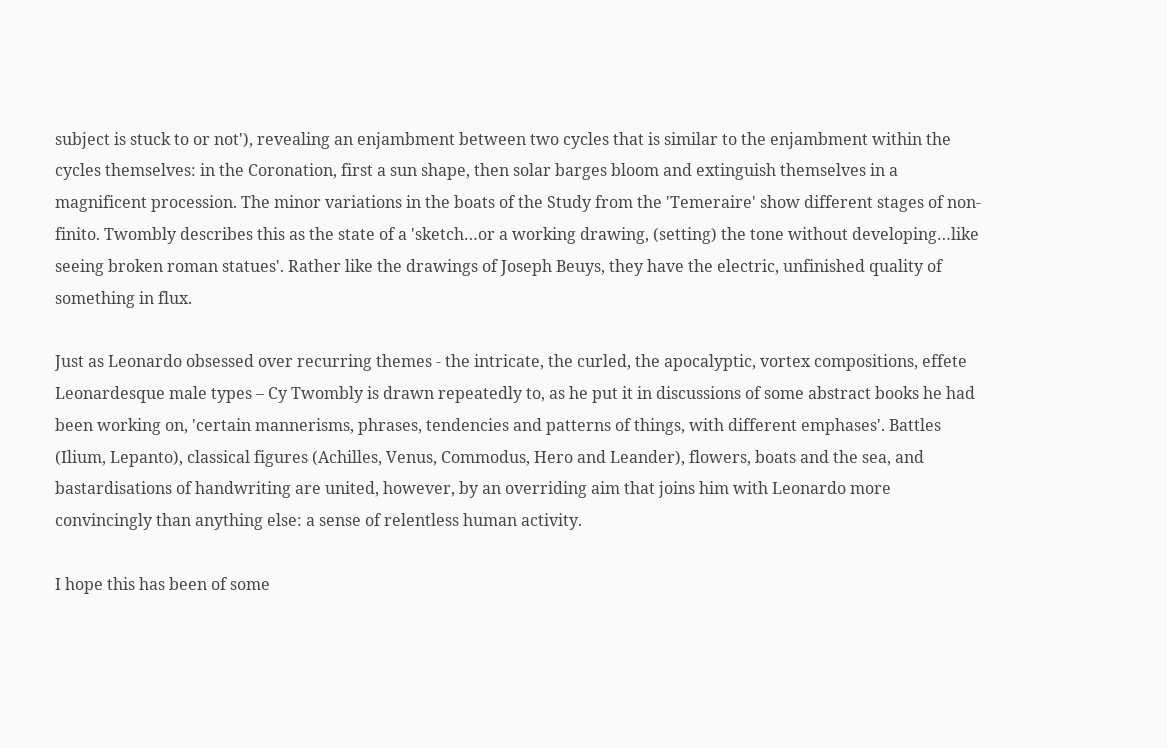subject is stuck to or not'), revealing an enjambment between two cycles that is similar to the enjambment within the cycles themselves: in the Coronation, first a sun shape, then solar barges bloom and extinguish themselves in a magnificent procession. The minor variations in the boats of the Study from the 'Temeraire' show different stages of non-finito. Twombly describes this as the state of a 'sketch…or a working drawing, (setting) the tone without developing…like seeing broken roman statues'. Rather like the drawings of Joseph Beuys, they have the electric, unfinished quality of something in flux.

Just as Leonardo obsessed over recurring themes - the intricate, the curled, the apocalyptic, vortex compositions, effete Leonardesque male types – Cy Twombly is drawn repeatedly to, as he put it in discussions of some abstract books he had been working on, 'certain mannerisms, phrases, tendencies and patterns of things, with different emphases'. Battles (Ilium, Lepanto), classical figures (Achilles, Venus, Commodus, Hero and Leander), flowers, boats and the sea, and bastardisations of handwriting are united, however, by an overriding aim that joins him with Leonardo more convincingly than anything else: a sense of relentless human activity.

I hope this has been of some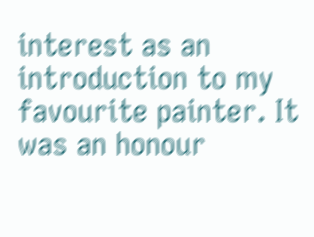interest as an introduction to my favourite painter. It was an honour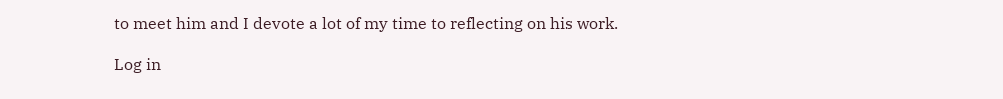to meet him and I devote a lot of my time to reflecting on his work.

Log in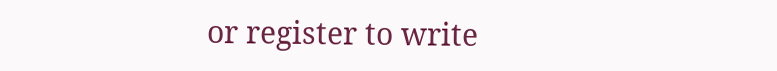or register to write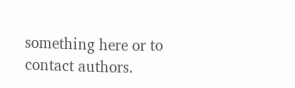something here or to contact authors.